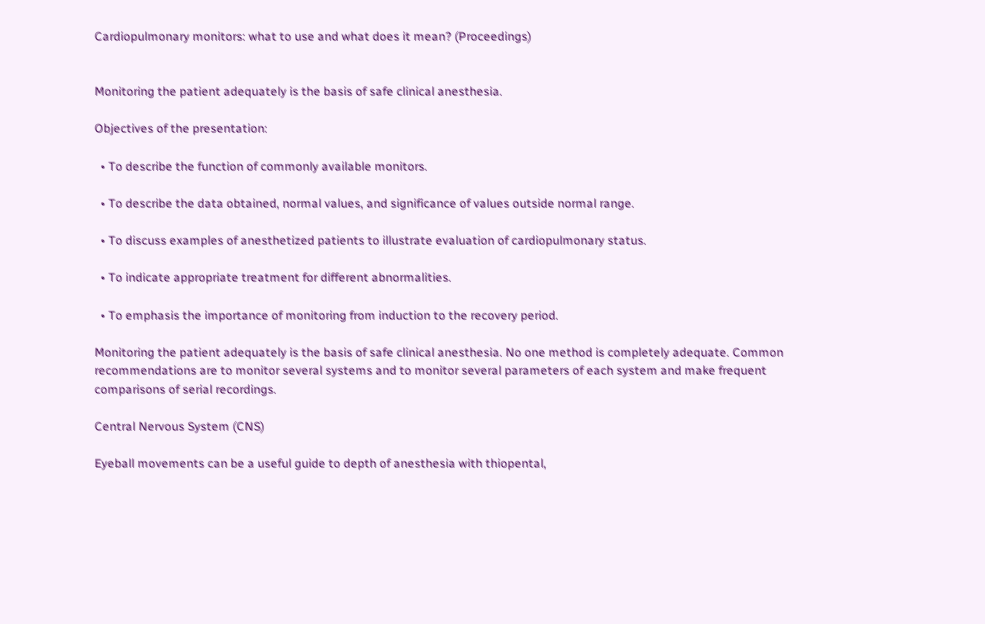Cardiopulmonary monitors: what to use and what does it mean? (Proceedings)


Monitoring the patient adequately is the basis of safe clinical anesthesia.

Objectives of the presentation:

  • To describe the function of commonly available monitors.

  • To describe the data obtained, normal values, and significance of values outside normal range.

  • To discuss examples of anesthetized patients to illustrate evaluation of cardiopulmonary status.

  • To indicate appropriate treatment for different abnormalities.

  • To emphasis the importance of monitoring from induction to the recovery period.

Monitoring the patient adequately is the basis of safe clinical anesthesia. No one method is completely adequate. Common recommendations are to monitor several systems and to monitor several parameters of each system and make frequent comparisons of serial recordings.

Central Nervous System (CNS)

Eyeball movements can be a useful guide to depth of anesthesia with thiopental,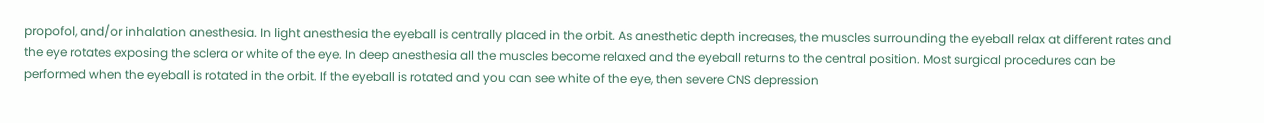propofol, and/or inhalation anesthesia. In light anesthesia the eyeball is centrally placed in the orbit. As anesthetic depth increases, the muscles surrounding the eyeball relax at different rates and the eye rotates exposing the sclera or white of the eye. In deep anesthesia all the muscles become relaxed and the eyeball returns to the central position. Most surgical procedures can be performed when the eyeball is rotated in the orbit. If the eyeball is rotated and you can see white of the eye, then severe CNS depression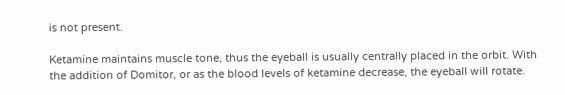is not present.

Ketamine maintains muscle tone, thus the eyeball is usually centrally placed in the orbit. With the addition of Domitor, or as the blood levels of ketamine decrease, the eyeball will rotate.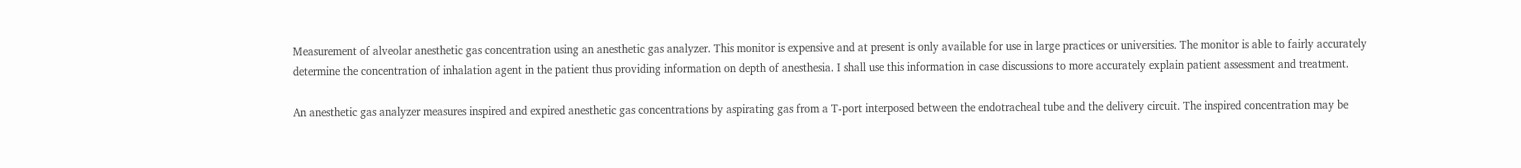Measurement of alveolar anesthetic gas concentration using an anesthetic gas analyzer. This monitor is expensive and at present is only available for use in large practices or universities. The monitor is able to fairly accurately determine the concentration of inhalation agent in the patient thus providing information on depth of anesthesia. I shall use this information in case discussions to more accurately explain patient assessment and treatment.

An anesthetic gas analyzer measures inspired and expired anesthetic gas concentrations by aspirating gas from a T-port interposed between the endotracheal tube and the delivery circuit. The inspired concentration may be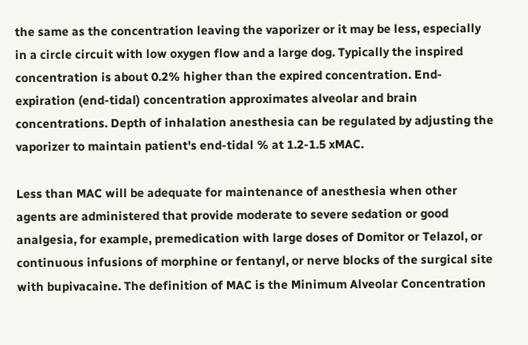the same as the concentration leaving the vaporizer or it may be less, especially in a circle circuit with low oxygen flow and a large dog. Typically the inspired concentration is about 0.2% higher than the expired concentration. End-expiration (end-tidal) concentration approximates alveolar and brain concentrations. Depth of inhalation anesthesia can be regulated by adjusting the vaporizer to maintain patient's end-tidal % at 1.2-1.5 xMAC.

Less than MAC will be adequate for maintenance of anesthesia when other agents are administered that provide moderate to severe sedation or good analgesia, for example, premedication with large doses of Domitor or Telazol, or continuous infusions of morphine or fentanyl, or nerve blocks of the surgical site with bupivacaine. The definition of MAC is the Minimum Alveolar Concentration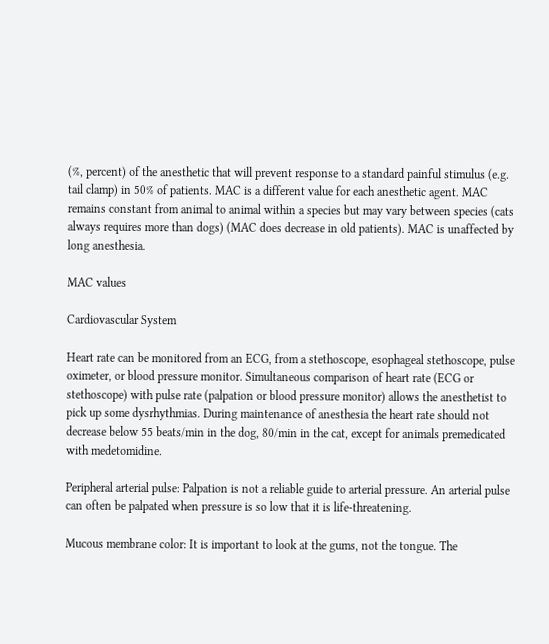(%, percent) of the anesthetic that will prevent response to a standard painful stimulus (e.g. tail clamp) in 50% of patients. MAC is a different value for each anesthetic agent. MAC remains constant from animal to animal within a species but may vary between species (cats always requires more than dogs) (MAC does decrease in old patients). MAC is unaffected by long anesthesia.

MAC values

Cardiovascular System

Heart rate can be monitored from an ECG, from a stethoscope, esophageal stethoscope, pulse oximeter, or blood pressure monitor. Simultaneous comparison of heart rate (ECG or stethoscope) with pulse rate (palpation or blood pressure monitor) allows the anesthetist to pick up some dysrhythmias. During maintenance of anesthesia the heart rate should not decrease below 55 beats/min in the dog, 80/min in the cat, except for animals premedicated with medetomidine.

Peripheral arterial pulse: Palpation is not a reliable guide to arterial pressure. An arterial pulse can often be palpated when pressure is so low that it is life-threatening.

Mucous membrane color: It is important to look at the gums, not the tongue. The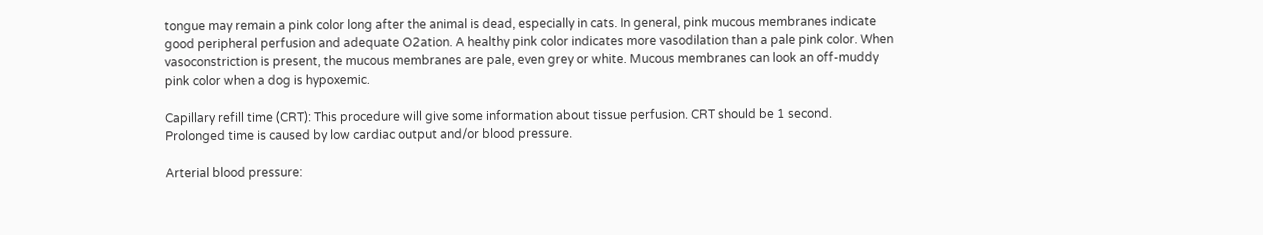tongue may remain a pink color long after the animal is dead, especially in cats. In general, pink mucous membranes indicate good peripheral perfusion and adequate O2ation. A healthy pink color indicates more vasodilation than a pale pink color. When vasoconstriction is present, the mucous membranes are pale, even grey or white. Mucous membranes can look an off-muddy pink color when a dog is hypoxemic.

Capillary refill time (CRT): This procedure will give some information about tissue perfusion. CRT should be 1 second. Prolonged time is caused by low cardiac output and/or blood pressure.

Arterial blood pressure: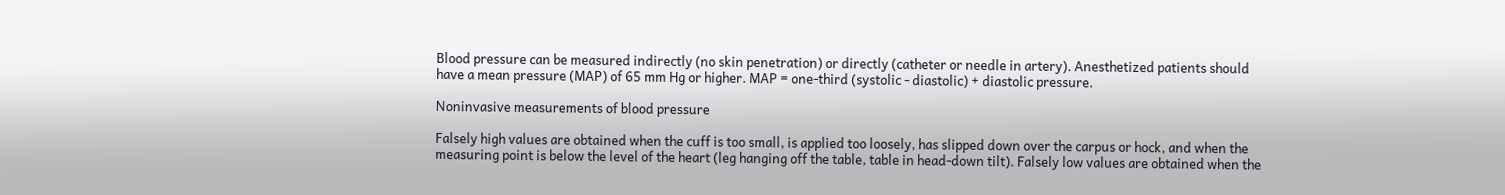Blood pressure can be measured indirectly (no skin penetration) or directly (catheter or needle in artery). Anesthetized patients should have a mean pressure (MAP) of 65 mm Hg or higher. MAP = one-third (systolic - diastolic) + diastolic pressure.

Noninvasive measurements of blood pressure

Falsely high values are obtained when the cuff is too small, is applied too loosely, has slipped down over the carpus or hock, and when the measuring point is below the level of the heart (leg hanging off the table, table in head-down tilt). Falsely low values are obtained when the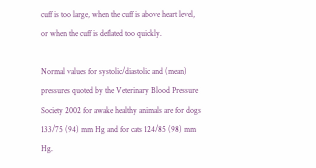cuff is too large, when the cuff is above heart level, or when the cuff is deflated too quickly.

Normal values for systolic/diastolic and (mean) pressures quoted by the Veterinary Blood Pressure Society 2002 for awake healthy animals are for dogs 133/75 (94) mm Hg and for cats 124/85 (98) mm Hg.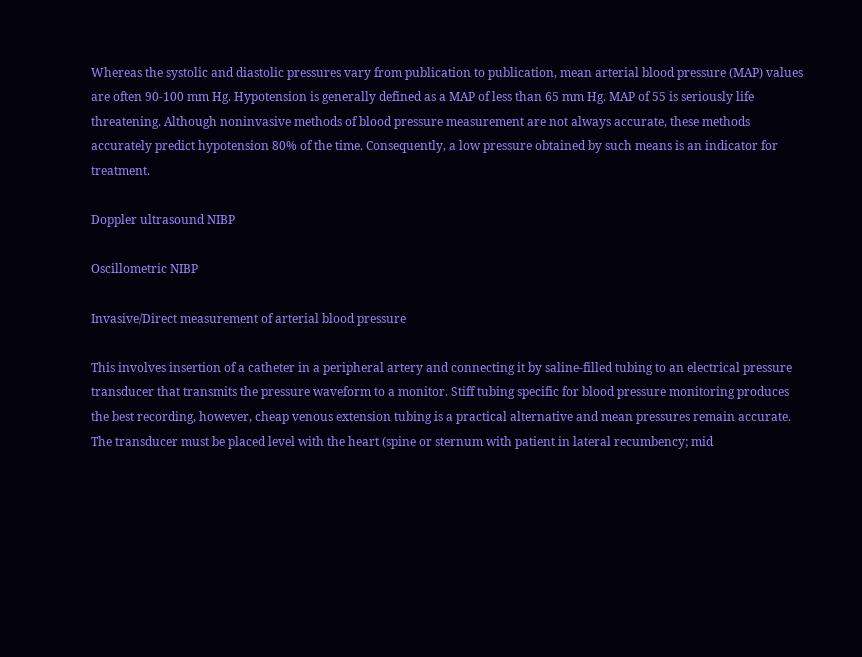Whereas the systolic and diastolic pressures vary from publication to publication, mean arterial blood pressure (MAP) values are often 90-100 mm Hg. Hypotension is generally defined as a MAP of less than 65 mm Hg. MAP of 55 is seriously life threatening. Although noninvasive methods of blood pressure measurement are not always accurate, these methods accurately predict hypotension 80% of the time. Consequently, a low pressure obtained by such means is an indicator for treatment.

Doppler ultrasound NIBP

Oscillometric NIBP

Invasive/Direct measurement of arterial blood pressure

This involves insertion of a catheter in a peripheral artery and connecting it by saline-filled tubing to an electrical pressure transducer that transmits the pressure waveform to a monitor. Stiff tubing specific for blood pressure monitoring produces the best recording, however, cheap venous extension tubing is a practical alternative and mean pressures remain accurate. The transducer must be placed level with the heart (spine or sternum with patient in lateral recumbency; mid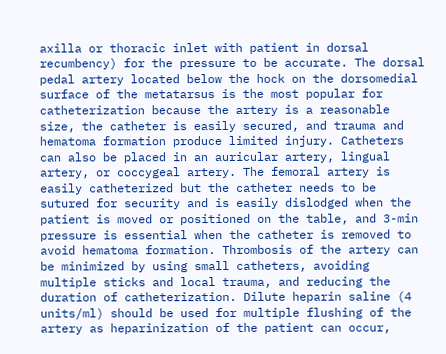axilla or thoracic inlet with patient in dorsal recumbency) for the pressure to be accurate. The dorsal pedal artery located below the hock on the dorsomedial surface of the metatarsus is the most popular for catheterization because the artery is a reasonable size, the catheter is easily secured, and trauma and hematoma formation produce limited injury. Catheters can also be placed in an auricular artery, lingual artery, or coccygeal artery. The femoral artery is easily catheterized but the catheter needs to be sutured for security and is easily dislodged when the patient is moved or positioned on the table, and 3-min pressure is essential when the catheter is removed to avoid hematoma formation. Thrombosis of the artery can be minimized by using small catheters, avoiding multiple sticks and local trauma, and reducing the duration of catheterization. Dilute heparin saline (4 units/ml) should be used for multiple flushing of the artery as heparinization of the patient can occur,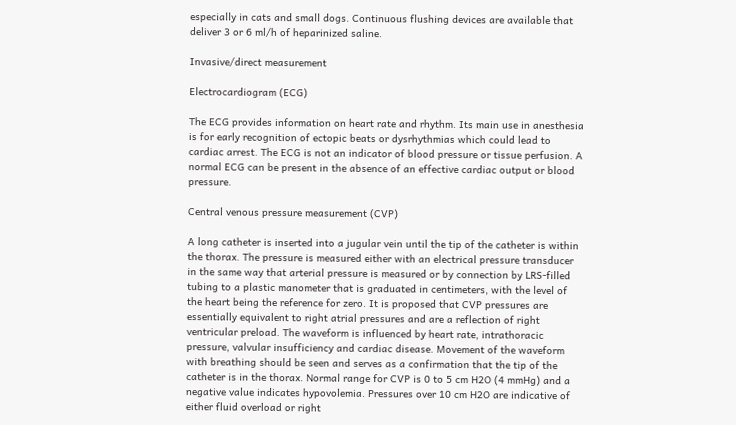especially in cats and small dogs. Continuous flushing devices are available that deliver 3 or 6 ml/h of heparinized saline.

Invasive/direct measurement

Electrocardiogram (ECG)

The ECG provides information on heart rate and rhythm. Its main use in anesthesia is for early recognition of ectopic beats or dysrhythmias which could lead to cardiac arrest. The ECG is not an indicator of blood pressure or tissue perfusion. A normal ECG can be present in the absence of an effective cardiac output or blood pressure.

Central venous pressure measurement (CVP)

A long catheter is inserted into a jugular vein until the tip of the catheter is within the thorax. The pressure is measured either with an electrical pressure transducer in the same way that arterial pressure is measured or by connection by LRS-filled tubing to a plastic manometer that is graduated in centimeters, with the level of the heart being the reference for zero. It is proposed that CVP pressures are essentially equivalent to right atrial pressures and are a reflection of right ventricular preload. The waveform is influenced by heart rate, intrathoracic pressure, valvular insufficiency and cardiac disease. Movement of the waveform with breathing should be seen and serves as a confirmation that the tip of the catheter is in the thorax. Normal range for CVP is 0 to 5 cm H2O (4 mmHg) and a negative value indicates hypovolemia. Pressures over 10 cm H2O are indicative of either fluid overload or right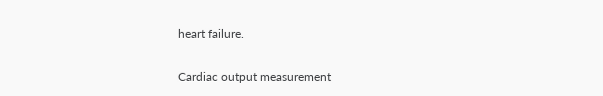heart failure.

Cardiac output measurement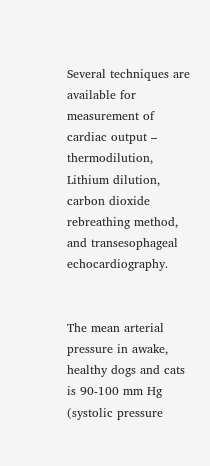Several techniques are available for measurement of cardiac output – thermodilution, Lithium dilution, carbon dioxide rebreathing method, and transesophageal echocardiography.


The mean arterial pressure in awake, healthy dogs and cats is 90-100 mm Hg (systolic pressure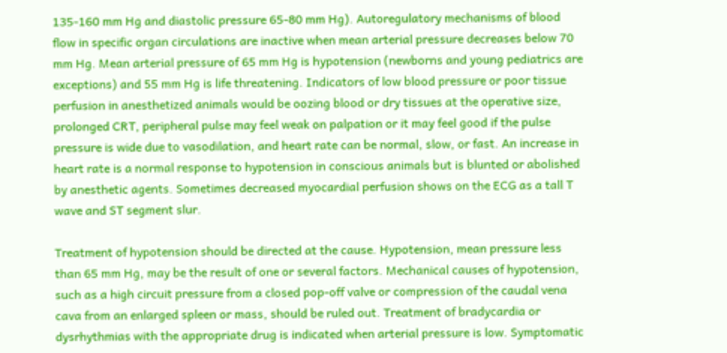135-160 mm Hg and diastolic pressure 65-80 mm Hg). Autoregulatory mechanisms of blood flow in specific organ circulations are inactive when mean arterial pressure decreases below 70 mm Hg. Mean arterial pressure of 65 mm Hg is hypotension (newborns and young pediatrics are exceptions) and 55 mm Hg is life threatening. Indicators of low blood pressure or poor tissue perfusion in anesthetized animals would be oozing blood or dry tissues at the operative size, prolonged CRT, peripheral pulse may feel weak on palpation or it may feel good if the pulse pressure is wide due to vasodilation, and heart rate can be normal, slow, or fast. An increase in heart rate is a normal response to hypotension in conscious animals but is blunted or abolished by anesthetic agents. Sometimes decreased myocardial perfusion shows on the ECG as a tall T wave and ST segment slur.

Treatment of hypotension should be directed at the cause. Hypotension, mean pressure less than 65 mm Hg, may be the result of one or several factors. Mechanical causes of hypotension, such as a high circuit pressure from a closed pop-off valve or compression of the caudal vena cava from an enlarged spleen or mass, should be ruled out. Treatment of bradycardia or dysrhythmias with the appropriate drug is indicated when arterial pressure is low. Symptomatic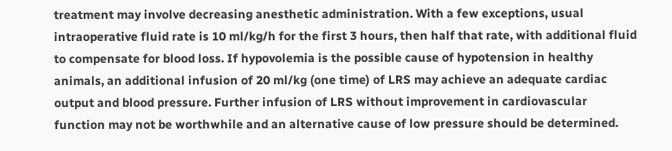treatment may involve decreasing anesthetic administration. With a few exceptions, usual intraoperative fluid rate is 10 ml/kg/h for the first 3 hours, then half that rate, with additional fluid to compensate for blood loss. If hypovolemia is the possible cause of hypotension in healthy animals, an additional infusion of 20 ml/kg (one time) of LRS may achieve an adequate cardiac output and blood pressure. Further infusion of LRS without improvement in cardiovascular function may not be worthwhile and an alternative cause of low pressure should be determined.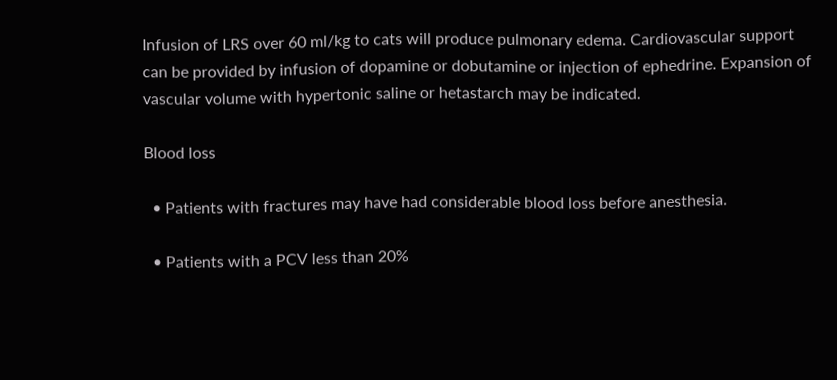Infusion of LRS over 60 ml/kg to cats will produce pulmonary edema. Cardiovascular support can be provided by infusion of dopamine or dobutamine or injection of ephedrine. Expansion of vascular volume with hypertonic saline or hetastarch may be indicated.

Blood loss

  • Patients with fractures may have had considerable blood loss before anesthesia.

  • Patients with a PCV less than 20%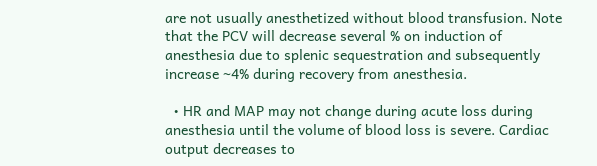are not usually anesthetized without blood transfusion. Note that the PCV will decrease several % on induction of anesthesia due to splenic sequestration and subsequently increase ~4% during recovery from anesthesia.

  • HR and MAP may not change during acute loss during anesthesia until the volume of blood loss is severe. Cardiac output decreases to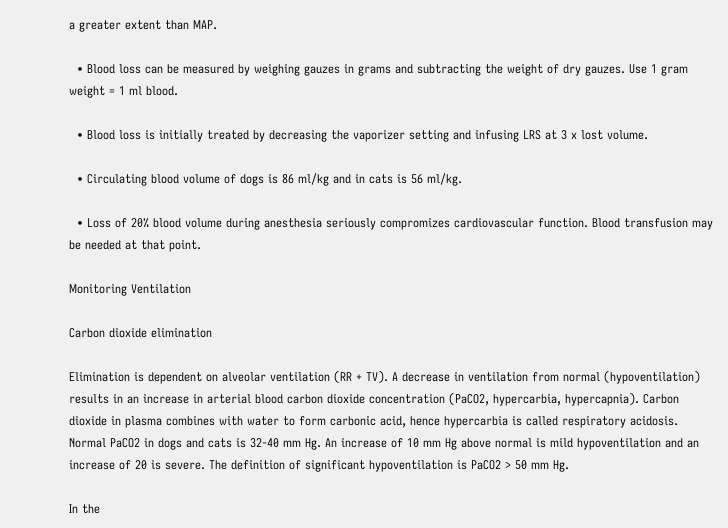a greater extent than MAP.

  • Blood loss can be measured by weighing gauzes in grams and subtracting the weight of dry gauzes. Use 1 gram weight = 1 ml blood.

  • Blood loss is initially treated by decreasing the vaporizer setting and infusing LRS at 3 x lost volume.

  • Circulating blood volume of dogs is 86 ml/kg and in cats is 56 ml/kg.

  • Loss of 20% blood volume during anesthesia seriously compromizes cardiovascular function. Blood transfusion may be needed at that point.

Monitoring Ventilation

Carbon dioxide elimination

Elimination is dependent on alveolar ventilation (RR + TV). A decrease in ventilation from normal (hypoventilation) results in an increase in arterial blood carbon dioxide concentration (PaCO2, hypercarbia, hypercapnia). Carbon dioxide in plasma combines with water to form carbonic acid, hence hypercarbia is called respiratory acidosis. Normal PaCO2 in dogs and cats is 32-40 mm Hg. An increase of 10 mm Hg above normal is mild hypoventilation and an increase of 20 is severe. The definition of significant hypoventilation is PaCO2 > 50 mm Hg.

In the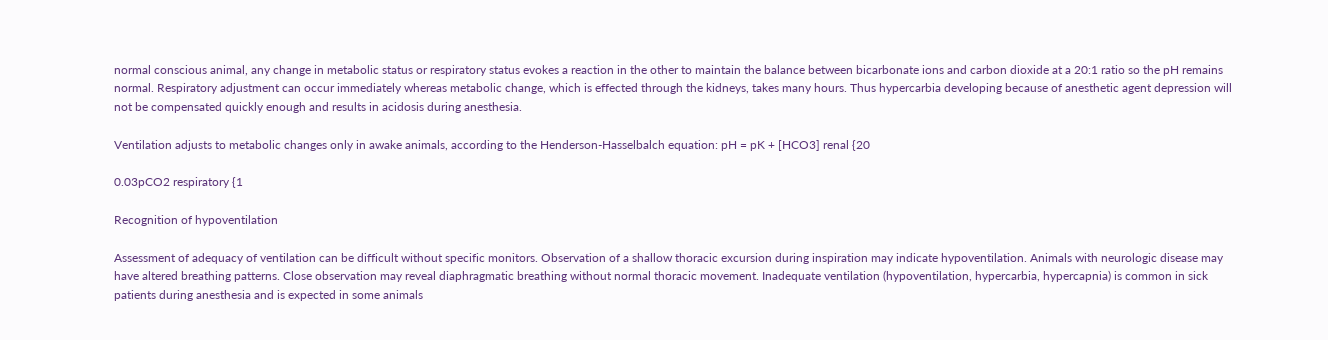normal conscious animal, any change in metabolic status or respiratory status evokes a reaction in the other to maintain the balance between bicarbonate ions and carbon dioxide at a 20:1 ratio so the pH remains normal. Respiratory adjustment can occur immediately whereas metabolic change, which is effected through the kidneys, takes many hours. Thus hypercarbia developing because of anesthetic agent depression will not be compensated quickly enough and results in acidosis during anesthesia.

Ventilation adjusts to metabolic changes only in awake animals, according to the Henderson-Hasselbalch equation: pH = pK + [HCO3] renal {20

0.03pCO2 respiratory {1

Recognition of hypoventilation

Assessment of adequacy of ventilation can be difficult without specific monitors. Observation of a shallow thoracic excursion during inspiration may indicate hypoventilation. Animals with neurologic disease may have altered breathing patterns. Close observation may reveal diaphragmatic breathing without normal thoracic movement. Inadequate ventilation (hypoventilation, hypercarbia, hypercapnia) is common in sick patients during anesthesia and is expected in some animals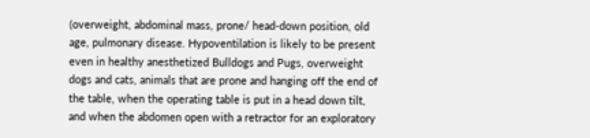(overweight, abdominal mass, prone/ head-down position, old age, pulmonary disease. Hypoventilation is likely to be present even in healthy anesthetized Bulldogs and Pugs, overweight dogs and cats, animals that are prone and hanging off the end of the table, when the operating table is put in a head down tilt, and when the abdomen open with a retractor for an exploratory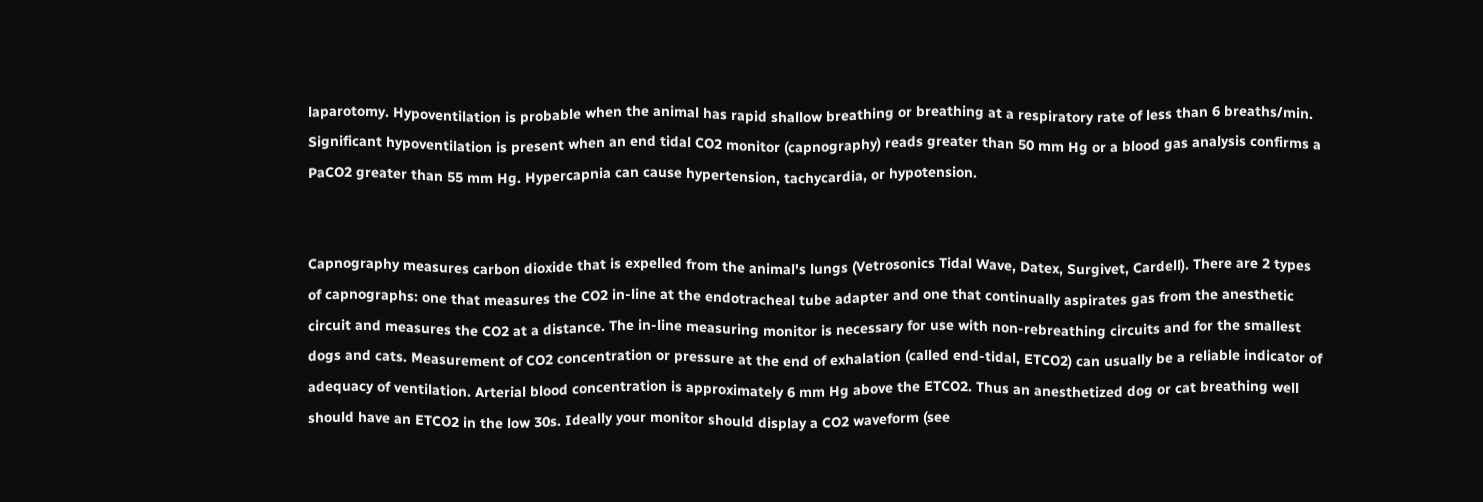laparotomy. Hypoventilation is probable when the animal has rapid shallow breathing or breathing at a respiratory rate of less than 6 breaths/min. Significant hypoventilation is present when an end tidal CO2 monitor (capnography) reads greater than 50 mm Hg or a blood gas analysis confirms a PaCO2 greater than 55 mm Hg. Hypercapnia can cause hypertension, tachycardia, or hypotension.


Capnography measures carbon dioxide that is expelled from the animal's lungs (Vetrosonics Tidal Wave, Datex, Surgivet, Cardell). There are 2 types of capnographs: one that measures the CO2 in-line at the endotracheal tube adapter and one that continually aspirates gas from the anesthetic circuit and measures the CO2 at a distance. The in-line measuring monitor is necessary for use with non-rebreathing circuits and for the smallest dogs and cats. Measurement of CO2 concentration or pressure at the end of exhalation (called end-tidal, ETCO2) can usually be a reliable indicator of adequacy of ventilation. Arterial blood concentration is approximately 6 mm Hg above the ETCO2. Thus an anesthetized dog or cat breathing well should have an ETCO2 in the low 30s. Ideally your monitor should display a CO2 waveform (see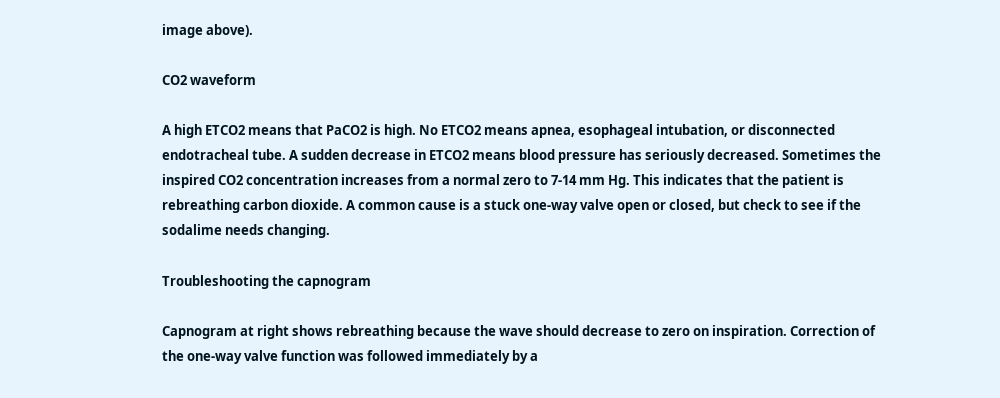image above).

CO2 waveform

A high ETCO2 means that PaCO2 is high. No ETCO2 means apnea, esophageal intubation, or disconnected endotracheal tube. A sudden decrease in ETCO2 means blood pressure has seriously decreased. Sometimes the inspired CO2 concentration increases from a normal zero to 7-14 mm Hg. This indicates that the patient is rebreathing carbon dioxide. A common cause is a stuck one-way valve open or closed, but check to see if the sodalime needs changing.

Troubleshooting the capnogram

Capnogram at right shows rebreathing because the wave should decrease to zero on inspiration. Correction of the one-way valve function was followed immediately by a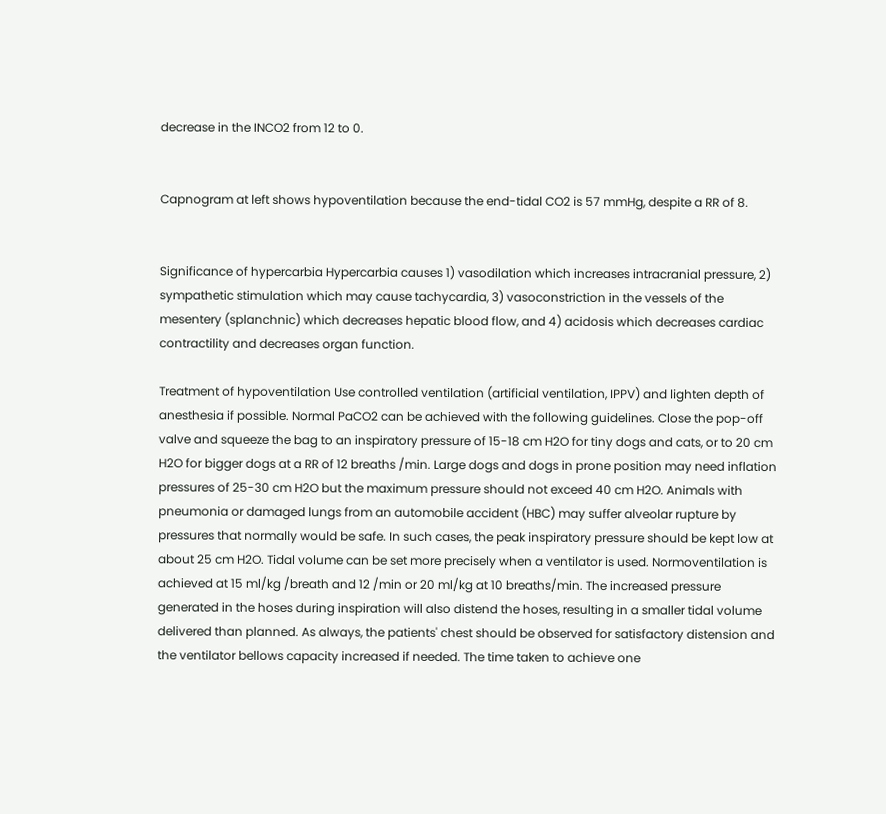decrease in the INCO2 from 12 to 0.


Capnogram at left shows hypoventilation because the end-tidal CO2 is 57 mmHg, despite a RR of 8.


Significance of hypercarbia Hypercarbia causes 1) vasodilation which increases intracranial pressure, 2) sympathetic stimulation which may cause tachycardia, 3) vasoconstriction in the vessels of the mesentery (splanchnic) which decreases hepatic blood flow, and 4) acidosis which decreases cardiac contractility and decreases organ function.

Treatment of hypoventilation Use controlled ventilation (artificial ventilation, IPPV) and lighten depth of anesthesia if possible. Normal PaCO2 can be achieved with the following guidelines. Close the pop-off valve and squeeze the bag to an inspiratory pressure of 15-18 cm H2O for tiny dogs and cats, or to 20 cm H2O for bigger dogs at a RR of 12 breaths /min. Large dogs and dogs in prone position may need inflation pressures of 25-30 cm H2O but the maximum pressure should not exceed 40 cm H2O. Animals with pneumonia or damaged lungs from an automobile accident (HBC) may suffer alveolar rupture by pressures that normally would be safe. In such cases, the peak inspiratory pressure should be kept low at about 25 cm H2O. Tidal volume can be set more precisely when a ventilator is used. Normoventilation is achieved at 15 ml/kg /breath and 12 /min or 20 ml/kg at 10 breaths/min. The increased pressure generated in the hoses during inspiration will also distend the hoses, resulting in a smaller tidal volume delivered than planned. As always, the patients' chest should be observed for satisfactory distension and the ventilator bellows capacity increased if needed. The time taken to achieve one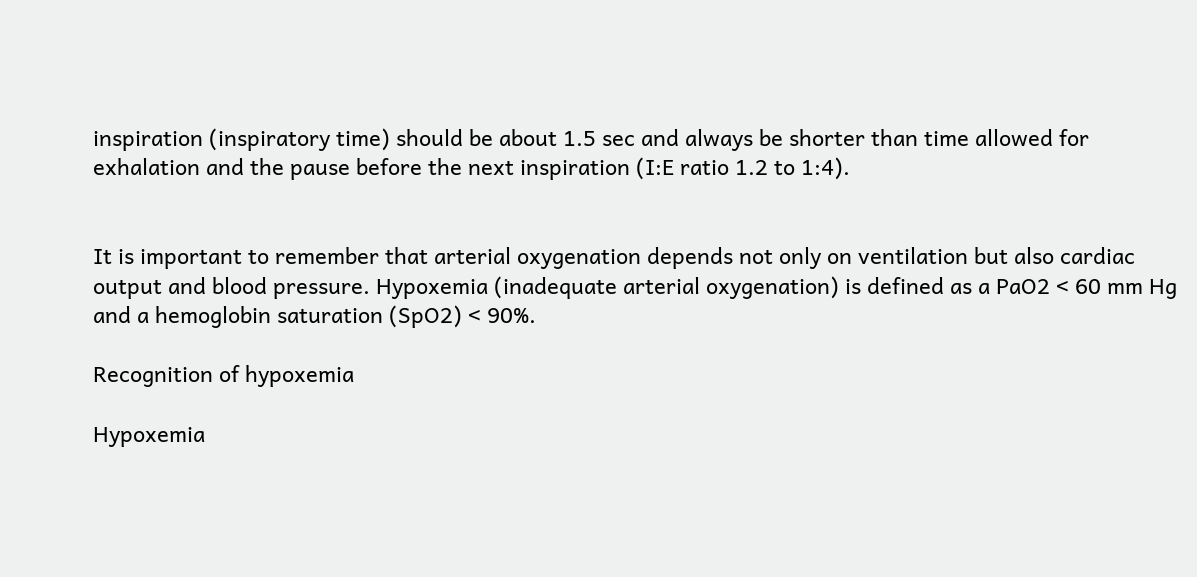inspiration (inspiratory time) should be about 1.5 sec and always be shorter than time allowed for exhalation and the pause before the next inspiration (I:E ratio 1.2 to 1:4).


It is important to remember that arterial oxygenation depends not only on ventilation but also cardiac output and blood pressure. Hypoxemia (inadequate arterial oxygenation) is defined as a PaO2 < 60 mm Hg and a hemoglobin saturation (SpO2) < 90%.

Recognition of hypoxemia

Hypoxemia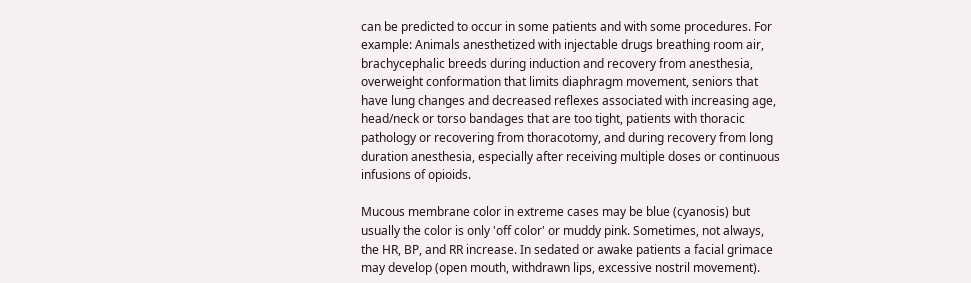can be predicted to occur in some patients and with some procedures. For example: Animals anesthetized with injectable drugs breathing room air, brachycephalic breeds during induction and recovery from anesthesia, overweight conformation that limits diaphragm movement, seniors that have lung changes and decreased reflexes associated with increasing age, head/neck or torso bandages that are too tight, patients with thoracic pathology or recovering from thoracotomy, and during recovery from long duration anesthesia, especially after receiving multiple doses or continuous infusions of opioids.

Mucous membrane color in extreme cases may be blue (cyanosis) but usually the color is only 'off color' or muddy pink. Sometimes, not always, the HR, BP, and RR increase. In sedated or awake patients a facial grimace may develop (open mouth, withdrawn lips, excessive nostril movement).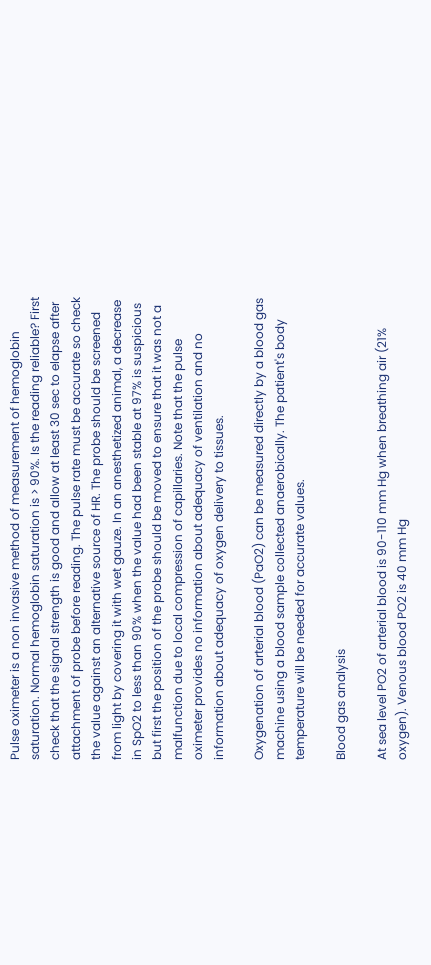Pulse oximeter is a non invasive method of measurement of hemoglobin saturation. Normal hemoglobin saturation is > 90%. Is the reading reliable? First check that the signal strength is good and allow at least 30 sec to elapse after attachment of probe before reading. The pulse rate must be accurate so check the value against an alternative source of HR. The probe should be screened from light by covering it with wet gauze. In an anesthetized animal, a decrease in SpO2 to less than 90% when the value had been stable at 97% is suspicious but first the position of the probe should be moved to ensure that it was not a malfunction due to local compression of capillaries. Note that the pulse oximeter provides no information about adequacy of ventilation and no information about adequacy of oxygen delivery to tissues.

Oxygenation of arterial blood (PaO2) can be measured directly by a blood gas machine using a blood sample collected anaerobically. The patient's body temperature will be needed for accurate values.

Blood gas analysis

At sea level PO2 of arterial blood is 90-110 mm Hg when breathing air (21% oxygen). Venous blood PO2 is 40 mm Hg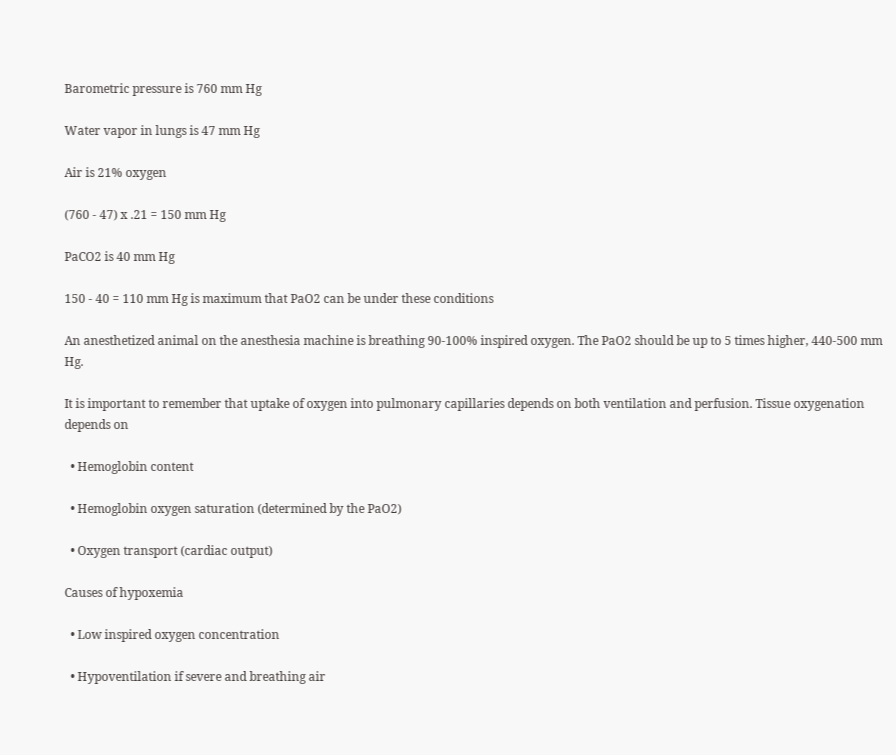Barometric pressure is 760 mm Hg

Water vapor in lungs is 47 mm Hg

Air is 21% oxygen

(760 - 47) x .21 = 150 mm Hg

PaCO2 is 40 mm Hg

150 - 40 = 110 mm Hg is maximum that PaO2 can be under these conditions

An anesthetized animal on the anesthesia machine is breathing 90-100% inspired oxygen. The PaO2 should be up to 5 times higher, 440-500 mm Hg.

It is important to remember that uptake of oxygen into pulmonary capillaries depends on both ventilation and perfusion. Tissue oxygenation depends on

  • Hemoglobin content

  • Hemoglobin oxygen saturation (determined by the PaO2)

  • Oxygen transport (cardiac output)

Causes of hypoxemia

  • Low inspired oxygen concentration

  • Hypoventilation if severe and breathing air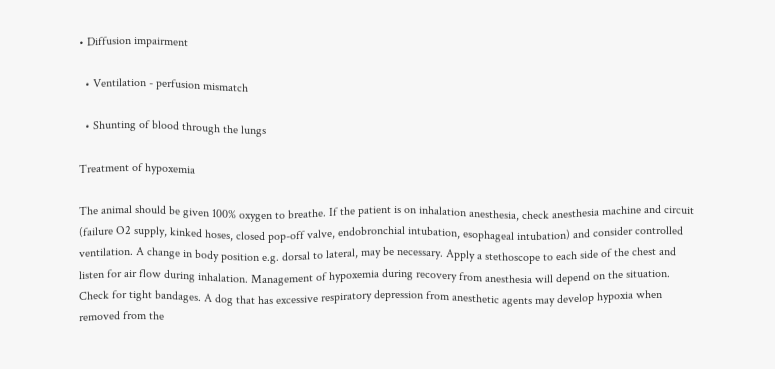• Diffusion impairment

  • Ventilation - perfusion mismatch

  • Shunting of blood through the lungs

Treatment of hypoxemia

The animal should be given 100% oxygen to breathe. If the patient is on inhalation anesthesia, check anesthesia machine and circuit (failure O2 supply, kinked hoses, closed pop-off valve, endobronchial intubation, esophageal intubation) and consider controlled ventilation. A change in body position e.g. dorsal to lateral, may be necessary. Apply a stethoscope to each side of the chest and listen for air flow during inhalation. Management of hypoxemia during recovery from anesthesia will depend on the situation. Check for tight bandages. A dog that has excessive respiratory depression from anesthetic agents may develop hypoxia when removed from the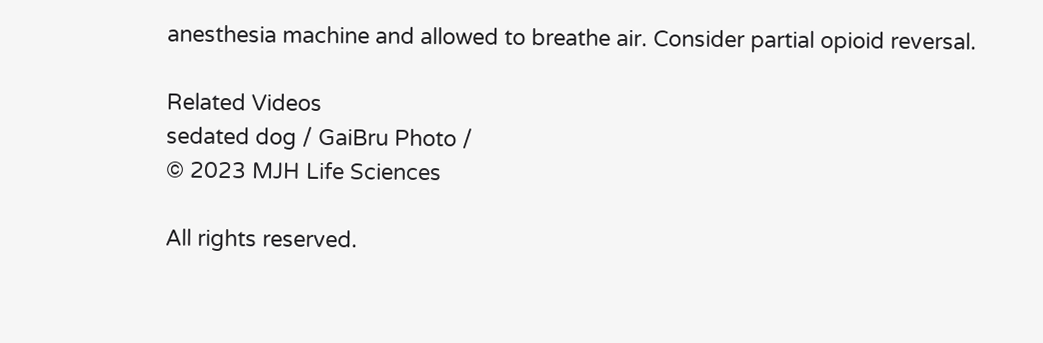anesthesia machine and allowed to breathe air. Consider partial opioid reversal.

Related Videos
sedated dog / GaiBru Photo /
© 2023 MJH Life Sciences

All rights reserved.